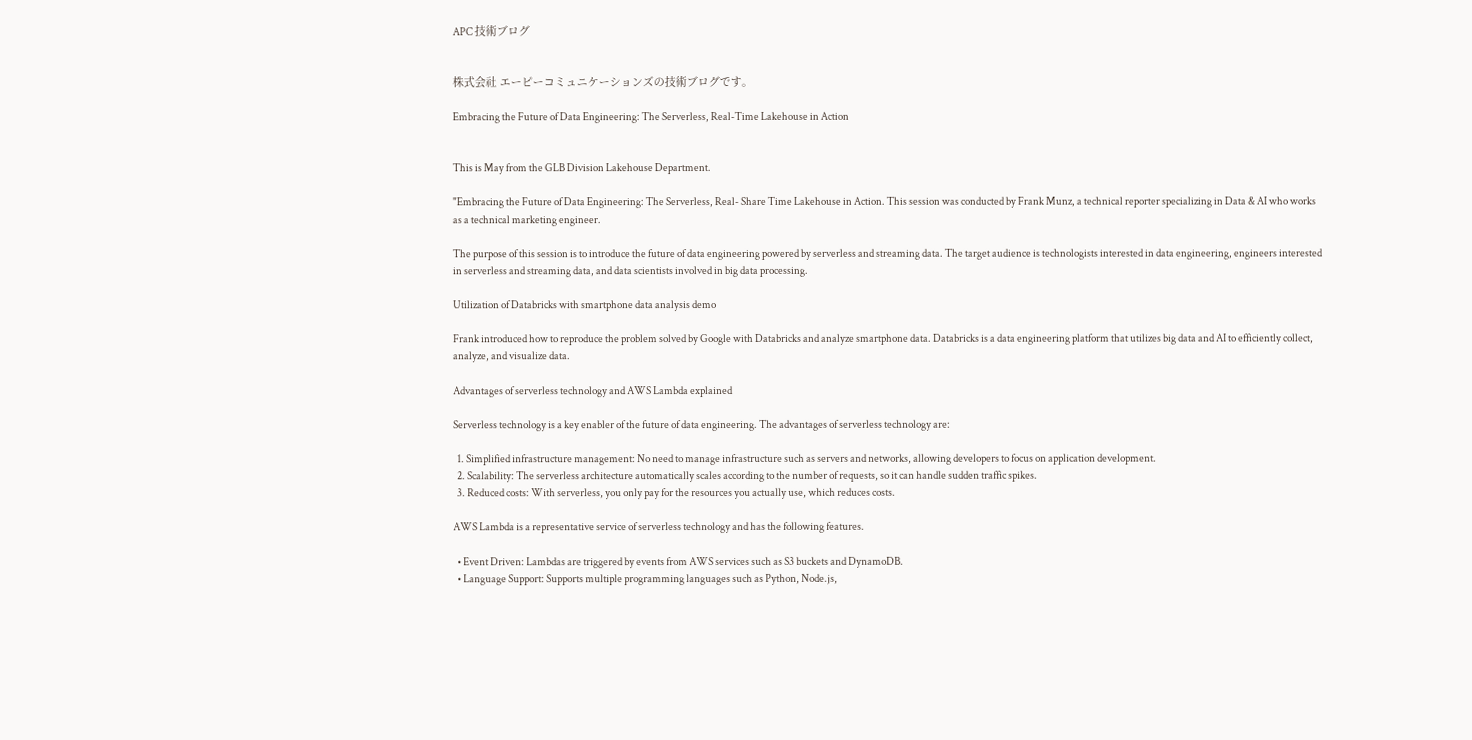APC 技術ブログ


株式会社 エーピーコミュニケーションズの技術ブログです。

Embracing the Future of Data Engineering: The Serverless, Real-Time Lakehouse in Action


This is May from the GLB Division Lakehouse Department.

"Embracing the Future of Data Engineering: The Serverless, Real- Share Time Lakehouse in Action. This session was conducted by Frank Munz, a technical reporter specializing in Data & AI who works as a technical marketing engineer.

The purpose of this session is to introduce the future of data engineering powered by serverless and streaming data. The target audience is technologists interested in data engineering, engineers interested in serverless and streaming data, and data scientists involved in big data processing.

Utilization of Databricks with smartphone data analysis demo

Frank introduced how to reproduce the problem solved by Google with Databricks and analyze smartphone data. Databricks is a data engineering platform that utilizes big data and AI to efficiently collect, analyze, and visualize data.

Advantages of serverless technology and AWS Lambda explained

Serverless technology is a key enabler of the future of data engineering. The advantages of serverless technology are:

  1. Simplified infrastructure management: No need to manage infrastructure such as servers and networks, allowing developers to focus on application development.
  2. Scalability: The serverless architecture automatically scales according to the number of requests, so it can handle sudden traffic spikes.
  3. Reduced costs: With serverless, you only pay for the resources you actually use, which reduces costs.

AWS Lambda is a representative service of serverless technology and has the following features.

  • Event Driven: Lambdas are triggered by events from AWS services such as S3 buckets and DynamoDB.
  • Language Support: Supports multiple programming languages such as Python, Node.js,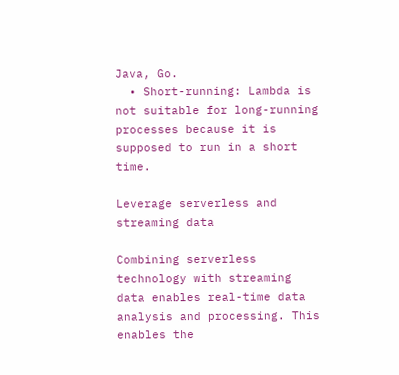Java, Go.
  • Short-running: Lambda is not suitable for long-running processes because it is supposed to run in a short time.

Leverage serverless and streaming data

Combining serverless technology with streaming data enables real-time data analysis and processing. This enables the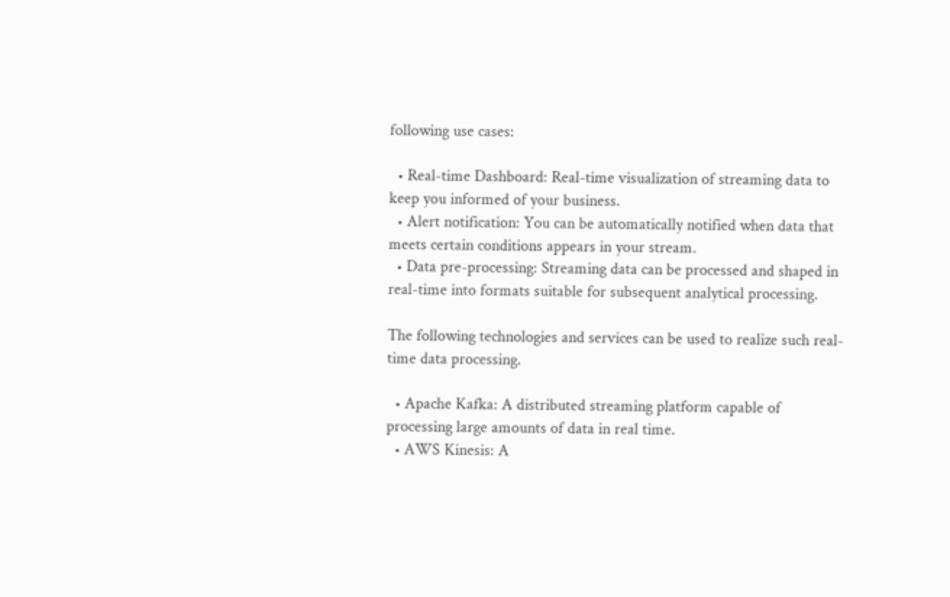following use cases:

  • Real-time Dashboard: Real-time visualization of streaming data to keep you informed of your business.
  • Alert notification: You can be automatically notified when data that meets certain conditions appears in your stream.
  • Data pre-processing: Streaming data can be processed and shaped in real-time into formats suitable for subsequent analytical processing.

The following technologies and services can be used to realize such real-time data processing.

  • Apache Kafka: A distributed streaming platform capable of processing large amounts of data in real time.
  • AWS Kinesis: A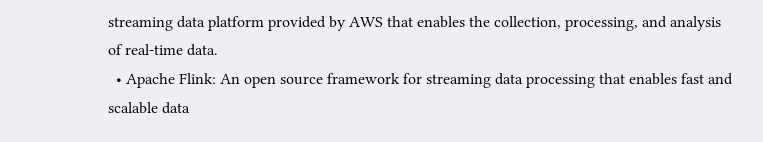streaming data platform provided by AWS that enables the collection, processing, and analysis of real-time data.
  • Apache Flink: An open source framework for streaming data processing that enables fast and scalable data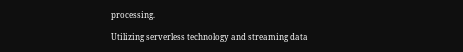processing.

Utilizing serverless technology and streaming data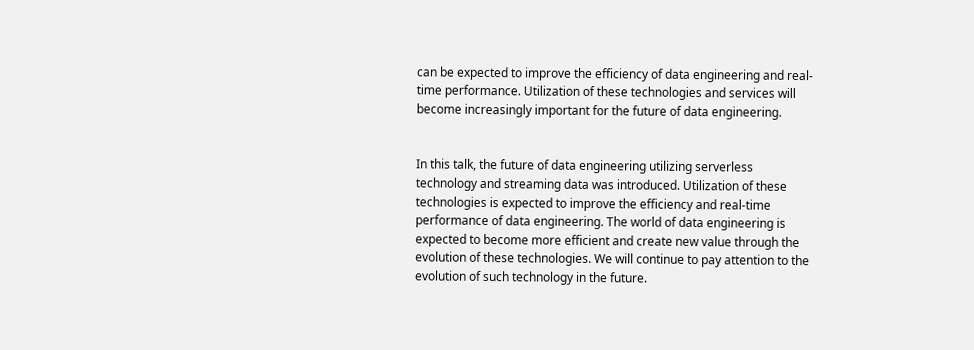can be expected to improve the efficiency of data engineering and real-time performance. Utilization of these technologies and services will become increasingly important for the future of data engineering.


In this talk, the future of data engineering utilizing serverless technology and streaming data was introduced. Utilization of these technologies is expected to improve the efficiency and real-time performance of data engineering. The world of data engineering is expected to become more efficient and create new value through the evolution of these technologies. We will continue to pay attention to the evolution of such technology in the future.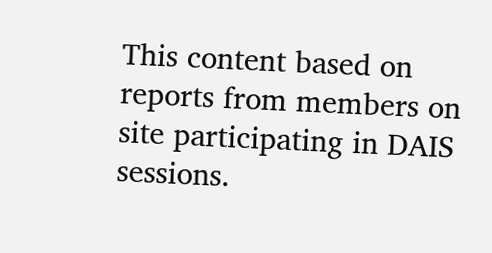This content based on reports from members on site participating in DAIS sessions.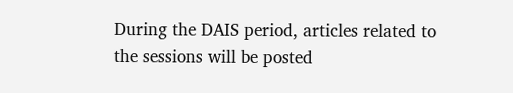During the DAIS period, articles related to the sessions will be posted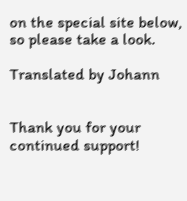on the special site below, so please take a look.

Translated by Johann


Thank you for your continued support!